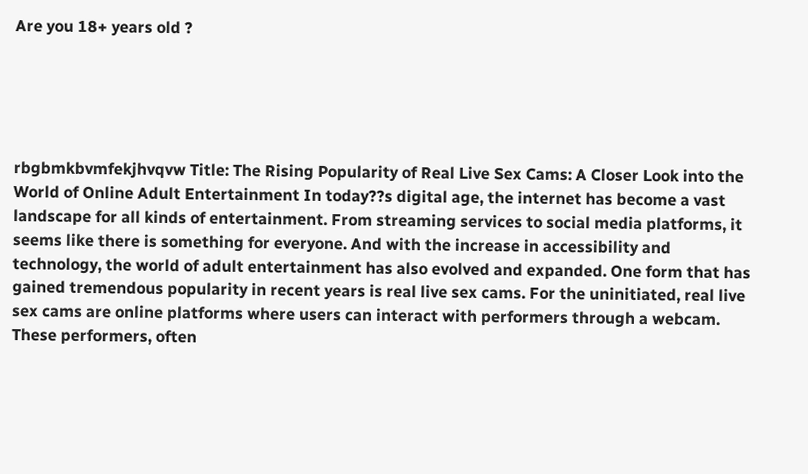Are you 18+ years old ?





rbgbmkbvmfekjhvqvw Title: The Rising Popularity of Real Live Sex Cams: A Closer Look into the World of Online Adult Entertainment In today??s digital age, the internet has become a vast landscape for all kinds of entertainment. From streaming services to social media platforms, it seems like there is something for everyone. And with the increase in accessibility and technology, the world of adult entertainment has also evolved and expanded. One form that has gained tremendous popularity in recent years is real live sex cams. For the uninitiated, real live sex cams are online platforms where users can interact with performers through a webcam. These performers, often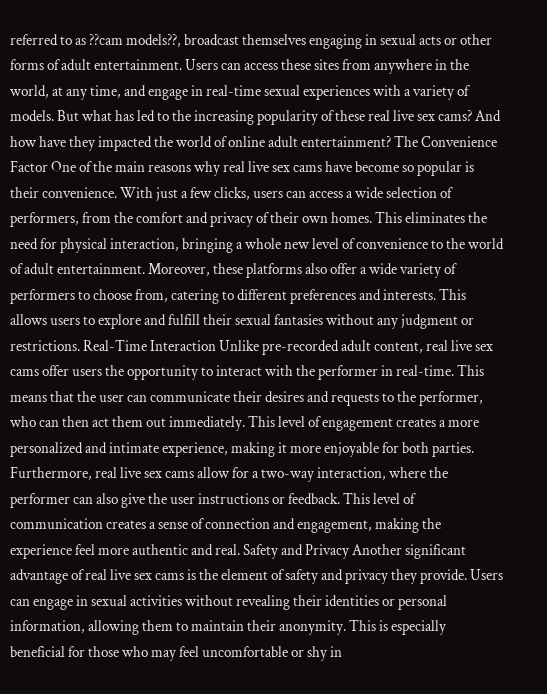referred to as ??cam models??, broadcast themselves engaging in sexual acts or other forms of adult entertainment. Users can access these sites from anywhere in the world, at any time, and engage in real-time sexual experiences with a variety of models. But what has led to the increasing popularity of these real live sex cams? And how have they impacted the world of online adult entertainment? The Convenience Factor One of the main reasons why real live sex cams have become so popular is their convenience. With just a few clicks, users can access a wide selection of performers, from the comfort and privacy of their own homes. This eliminates the need for physical interaction, bringing a whole new level of convenience to the world of adult entertainment. Moreover, these platforms also offer a wide variety of performers to choose from, catering to different preferences and interests. This allows users to explore and fulfill their sexual fantasies without any judgment or restrictions. Real-Time Interaction Unlike pre-recorded adult content, real live sex cams offer users the opportunity to interact with the performer in real-time. This means that the user can communicate their desires and requests to the performer, who can then act them out immediately. This level of engagement creates a more personalized and intimate experience, making it more enjoyable for both parties. Furthermore, real live sex cams allow for a two-way interaction, where the performer can also give the user instructions or feedback. This level of communication creates a sense of connection and engagement, making the experience feel more authentic and real. Safety and Privacy Another significant advantage of real live sex cams is the element of safety and privacy they provide. Users can engage in sexual activities without revealing their identities or personal information, allowing them to maintain their anonymity. This is especially beneficial for those who may feel uncomfortable or shy in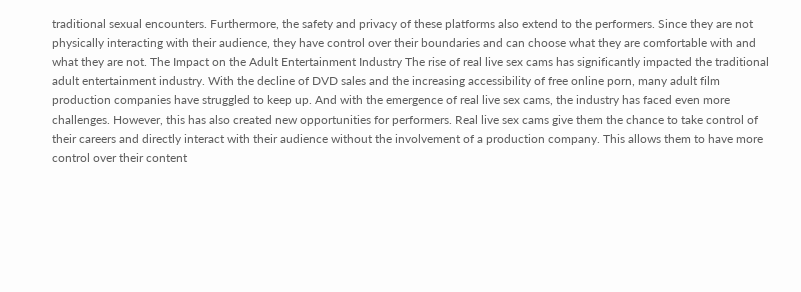traditional sexual encounters. Furthermore, the safety and privacy of these platforms also extend to the performers. Since they are not physically interacting with their audience, they have control over their boundaries and can choose what they are comfortable with and what they are not. The Impact on the Adult Entertainment Industry The rise of real live sex cams has significantly impacted the traditional adult entertainment industry. With the decline of DVD sales and the increasing accessibility of free online porn, many adult film production companies have struggled to keep up. And with the emergence of real live sex cams, the industry has faced even more challenges. However, this has also created new opportunities for performers. Real live sex cams give them the chance to take control of their careers and directly interact with their audience without the involvement of a production company. This allows them to have more control over their content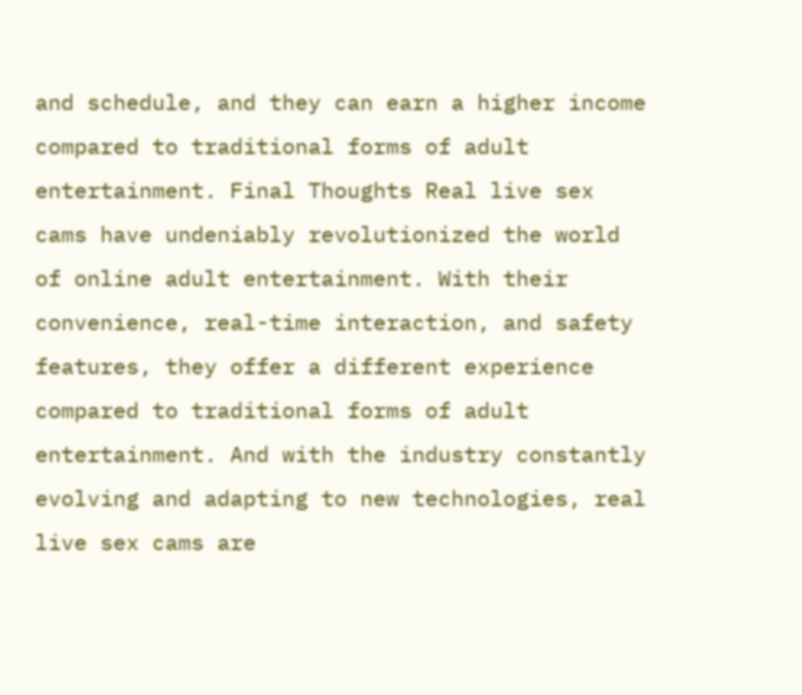and schedule, and they can earn a higher income compared to traditional forms of adult entertainment. Final Thoughts Real live sex cams have undeniably revolutionized the world of online adult entertainment. With their convenience, real-time interaction, and safety features, they offer a different experience compared to traditional forms of adult entertainment. And with the industry constantly evolving and adapting to new technologies, real live sex cams are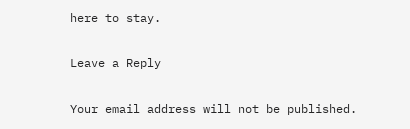here to stay.

Leave a Reply

Your email address will not be published.